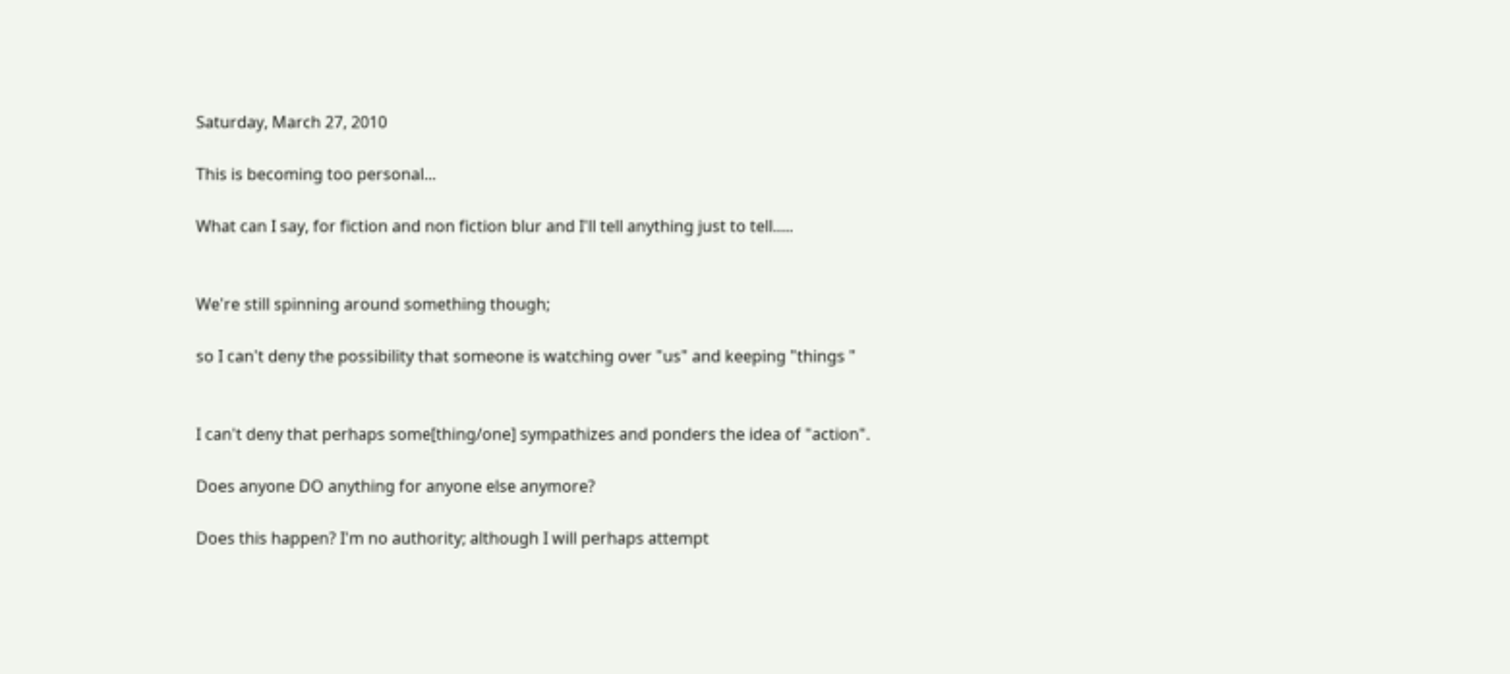Saturday, March 27, 2010

This is becoming too personal...

What can I say, for fiction and non fiction blur and I'll tell anything just to tell.....


We're still spinning around something though;

so I can't deny the possibility that someone is watching over "us" and keeping "things "


I can't deny that perhaps some[thing/one] sympathizes and ponders the idea of "action".

Does anyone DO anything for anyone else anymore?

Does this happen? I'm no authority; although I will perhaps attempt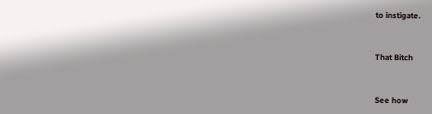to instigate.


That Bitch


See how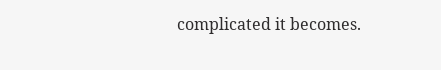complicated it becomes.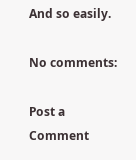And so easily.

No comments:

Post a Comment